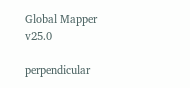Global Mapper v25.0

perpendicular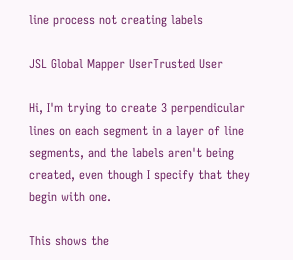line process not creating labels

JSL Global Mapper UserTrusted User

Hi, I'm trying to create 3 perpendicular lines on each segment in a layer of line segments, and the labels aren't being created, even though I specify that they begin with one.

This shows the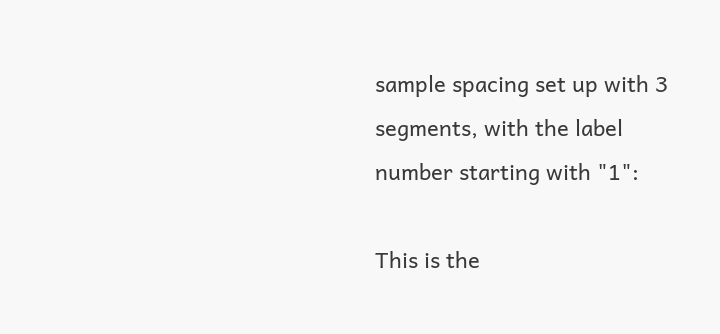sample spacing set up with 3 segments, with the label number starting with "1":

This is the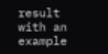result with an example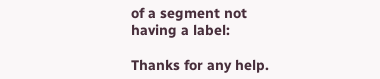of a segment not having a label:

Thanks for any help.